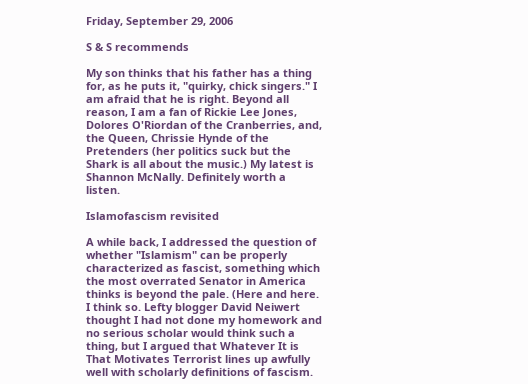Friday, September 29, 2006

S & S recommends

My son thinks that his father has a thing for, as he puts it, "quirky, chick singers." I am afraid that he is right. Beyond all reason, I am a fan of Rickie Lee Jones, Dolores O'Riordan of the Cranberries, and, the Queen, Chrissie Hynde of the Pretenders (her politics suck but the Shark is all about the music.) My latest is Shannon McNally. Definitely worth a listen.

Islamofascism revisited

A while back, I addressed the question of whether "Islamism" can be properly characterized as fascist, something which the most overrated Senator in America thinks is beyond the pale. (Here and here. I think so. Lefty blogger David Neiwert thought I had not done my homework and no serious scholar would think such a thing, but I argued that Whatever It is That Motivates Terrorist lines up awfully well with scholarly definitions of fascism.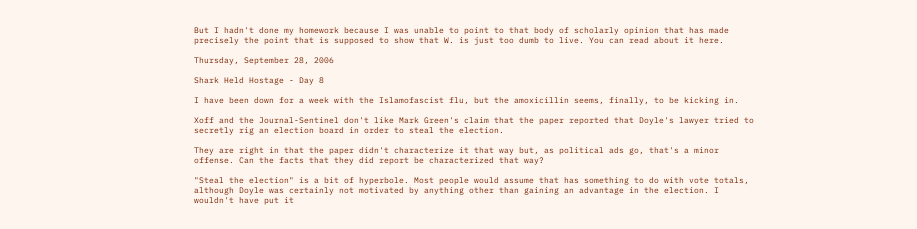But I hadn't done my homework because I was unable to point to that body of scholarly opinion that has made precisely the point that is supposed to show that W. is just too dumb to live. You can read about it here.

Thursday, September 28, 2006

Shark Held Hostage - Day 8

I have been down for a week with the Islamofascist flu, but the amoxicillin seems, finally, to be kicking in.

Xoff and the Journal-Sentinel don't like Mark Green's claim that the paper reported that Doyle's lawyer tried to secretly rig an election board in order to steal the election.

They are right in that the paper didn't characterize it that way but, as political ads go, that's a minor offense. Can the facts that they did report be characterized that way?

"Steal the election" is a bit of hyperbole. Most people would assume that has something to do with vote totals, although Doyle was certainly not motivated by anything other than gaining an advantage in the election. I wouldn't have put it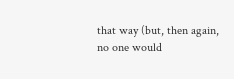that way (but, then again, no one would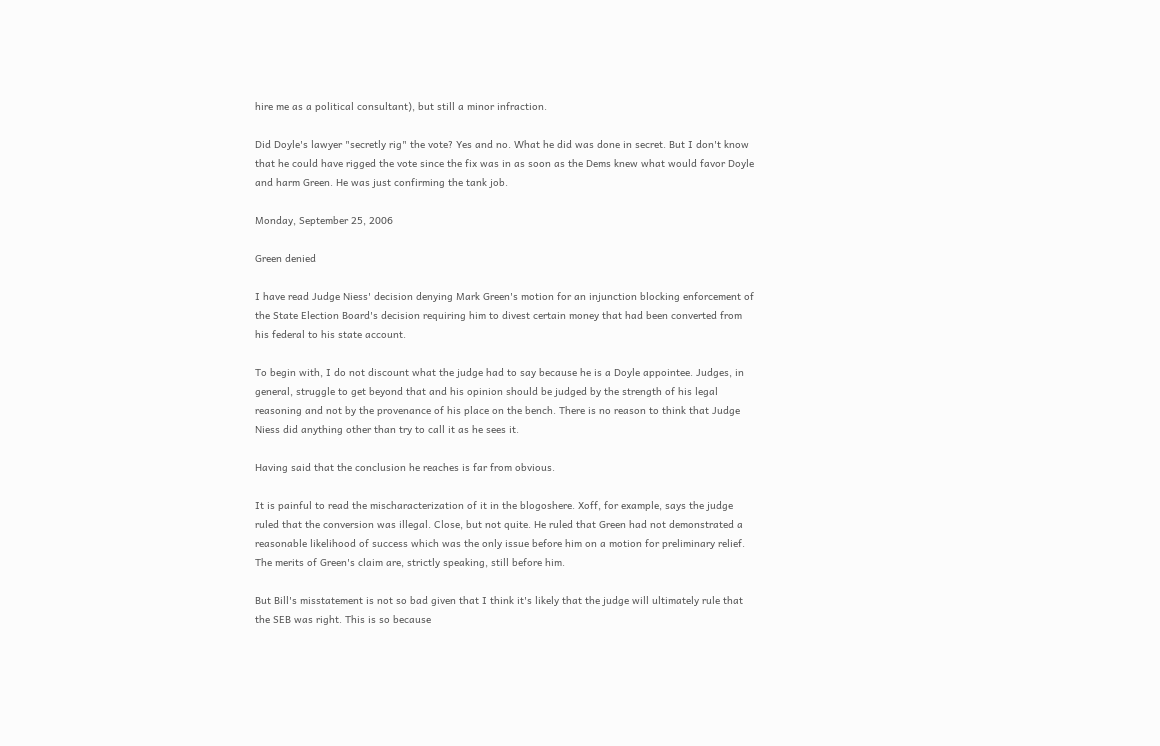hire me as a political consultant), but still a minor infraction.

Did Doyle's lawyer "secretly rig" the vote? Yes and no. What he did was done in secret. But I don't know that he could have rigged the vote since the fix was in as soon as the Dems knew what would favor Doyle and harm Green. He was just confirming the tank job.

Monday, September 25, 2006

Green denied

I have read Judge Niess' decision denying Mark Green's motion for an injunction blocking enforcement of the State Election Board's decision requiring him to divest certain money that had been converted from his federal to his state account.

To begin with, I do not discount what the judge had to say because he is a Doyle appointee. Judges, in general, struggle to get beyond that and his opinion should be judged by the strength of his legal reasoning and not by the provenance of his place on the bench. There is no reason to think that Judge Niess did anything other than try to call it as he sees it.

Having said that the conclusion he reaches is far from obvious.

It is painful to read the mischaracterization of it in the blogoshere. Xoff, for example, says the judge ruled that the conversion was illegal. Close, but not quite. He ruled that Green had not demonstrated a reasonable likelihood of success which was the only issue before him on a motion for preliminary relief. The merits of Green's claim are, strictly speaking, still before him.

But Bill's misstatement is not so bad given that I think it's likely that the judge will ultimately rule that the SEB was right. This is so because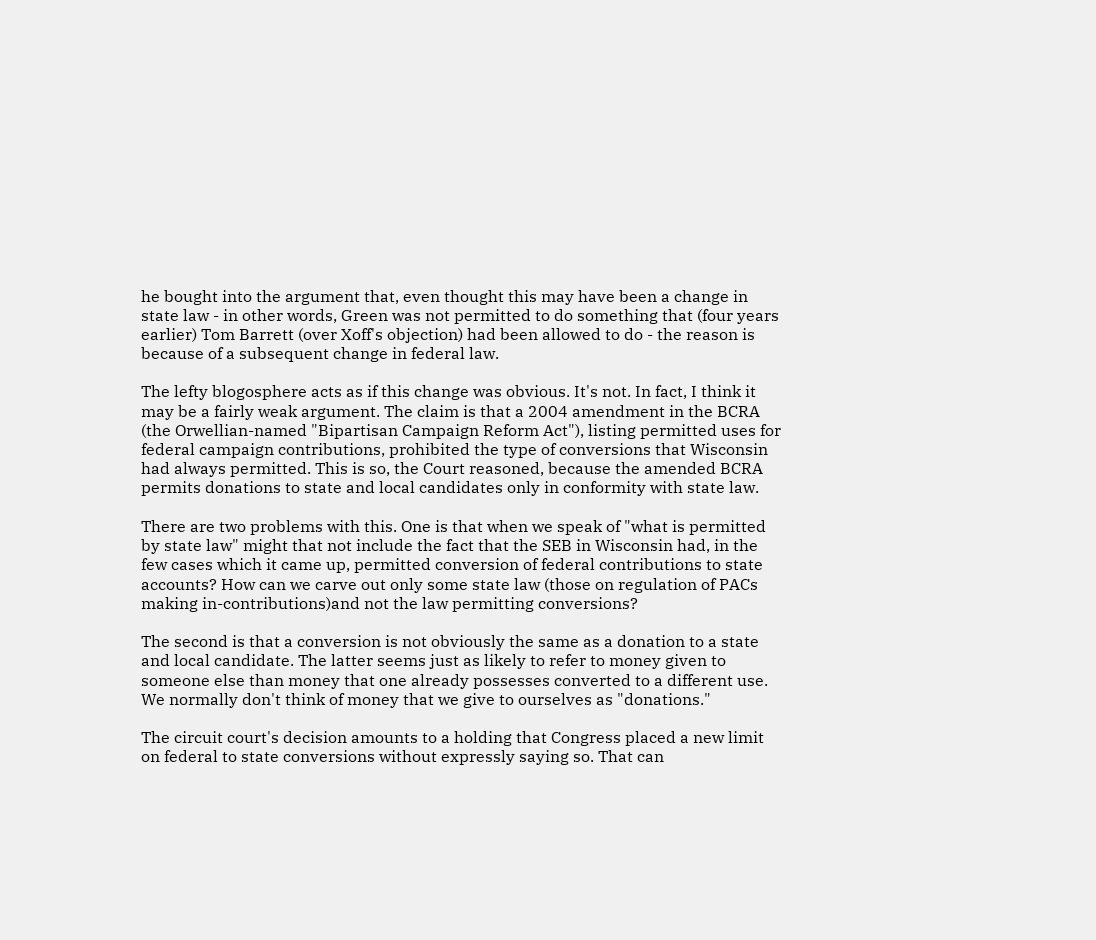he bought into the argument that, even thought this may have been a change in state law - in other words, Green was not permitted to do something that (four years earlier) Tom Barrett (over Xoff's objection) had been allowed to do - the reason is because of a subsequent change in federal law.

The lefty blogosphere acts as if this change was obvious. It's not. In fact, I think it may be a fairly weak argument. The claim is that a 2004 amendment in the BCRA (the Orwellian-named "Bipartisan Campaign Reform Act"), listing permitted uses for federal campaign contributions, prohibited the type of conversions that Wisconsin had always permitted. This is so, the Court reasoned, because the amended BCRA permits donations to state and local candidates only in conformity with state law.

There are two problems with this. One is that when we speak of "what is permitted by state law" might that not include the fact that the SEB in Wisconsin had, in the few cases which it came up, permitted conversion of federal contributions to state accounts? How can we carve out only some state law (those on regulation of PACs making in-contributions)and not the law permitting conversions?

The second is that a conversion is not obviously the same as a donation to a state and local candidate. The latter seems just as likely to refer to money given to someone else than money that one already possesses converted to a different use. We normally don't think of money that we give to ourselves as "donations."

The circuit court's decision amounts to a holding that Congress placed a new limit on federal to state conversions without expressly saying so. That can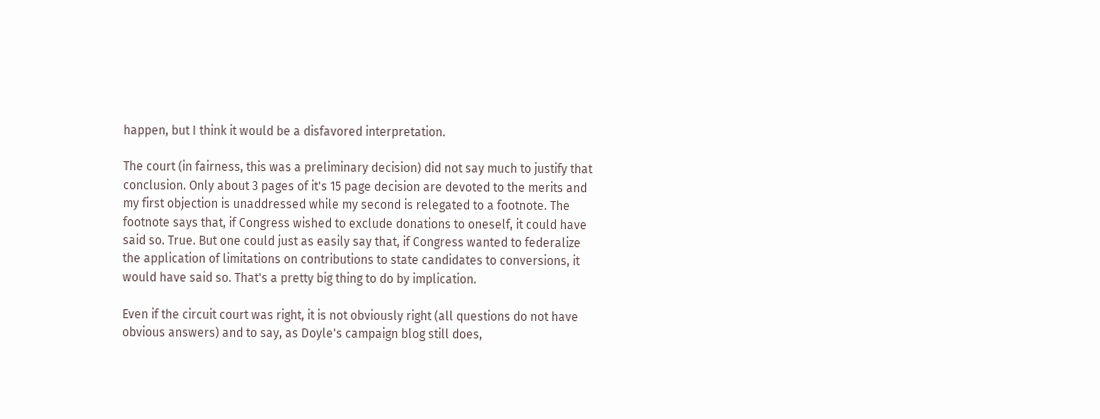happen, but I think it would be a disfavored interpretation.

The court (in fairness, this was a preliminary decision) did not say much to justify that conclusion. Only about 3 pages of it's 15 page decision are devoted to the merits and my first objection is unaddressed while my second is relegated to a footnote. The footnote says that, if Congress wished to exclude donations to oneself, it could have said so. True. But one could just as easily say that, if Congress wanted to federalize the application of limitations on contributions to state candidates to conversions, it would have said so. That's a pretty big thing to do by implication.

Even if the circuit court was right, it is not obviously right (all questions do not have obvious answers) and to say, as Doyle's campaign blog still does,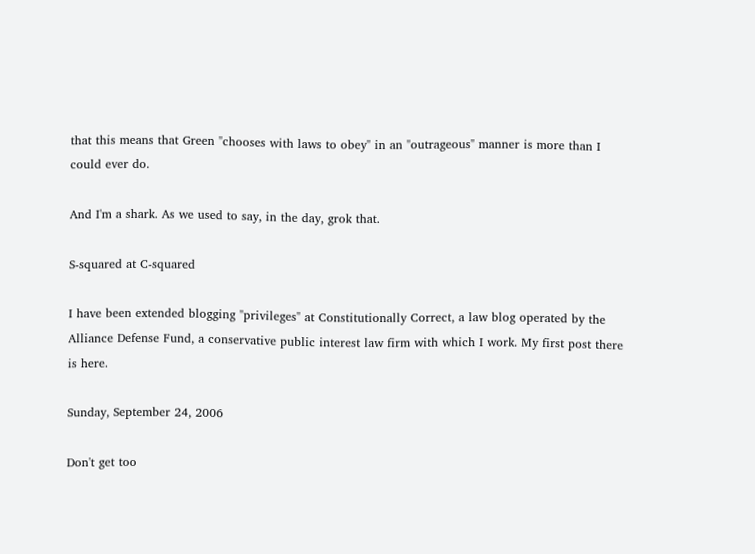that this means that Green "chooses with laws to obey" in an "outrageous" manner is more than I could ever do.

And I'm a shark. As we used to say, in the day, grok that.

S-squared at C-squared

I have been extended blogging "privileges" at Constitutionally Correct, a law blog operated by the Alliance Defense Fund, a conservative public interest law firm with which I work. My first post there is here.

Sunday, September 24, 2006

Don't get too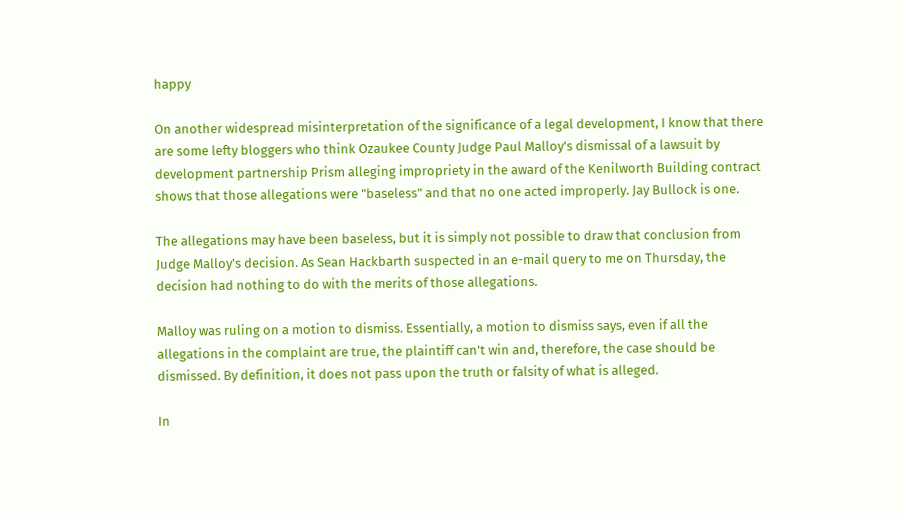happy

On another widespread misinterpretation of the significance of a legal development, I know that there are some lefty bloggers who think Ozaukee County Judge Paul Malloy's dismissal of a lawsuit by development partnership Prism alleging impropriety in the award of the Kenilworth Building contract shows that those allegations were "baseless" and that no one acted improperly. Jay Bullock is one.

The allegations may have been baseless, but it is simply not possible to draw that conclusion from Judge Malloy's decision. As Sean Hackbarth suspected in an e-mail query to me on Thursday, the decision had nothing to do with the merits of those allegations.

Malloy was ruling on a motion to dismiss. Essentially, a motion to dismiss says, even if all the allegations in the complaint are true, the plaintiff can't win and, therefore, the case should be dismissed. By definition, it does not pass upon the truth or falsity of what is alleged.

In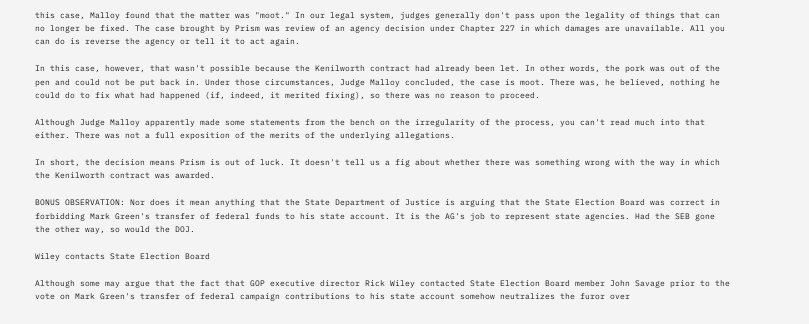this case, Malloy found that the matter was "moot." In our legal system, judges generally don't pass upon the legality of things that can no longer be fixed. The case brought by Prism was review of an agency decision under Chapter 227 in which damages are unavailable. All you can do is reverse the agency or tell it to act again.

In this case, however, that wasn't possible because the Kenilworth contract had already been let. In other words, the pork was out of the pen and could not be put back in. Under those circumstances, Judge Malloy concluded, the case is moot. There was, he believed, nothing he could do to fix what had happened (if, indeed, it merited fixing), so there was no reason to proceed.

Although Judge Malloy apparently made some statements from the bench on the irregularity of the process, you can't read much into that either. There was not a full exposition of the merits of the underlying allegations.

In short, the decision means Prism is out of luck. It doesn't tell us a fig about whether there was something wrong with the way in which the Kenilworth contract was awarded.

BONUS OBSERVATION: Nor does it mean anything that the State Department of Justice is arguing that the State Election Board was correct in forbidding Mark Green's transfer of federal funds to his state account. It is the AG's job to represent state agencies. Had the SEB gone the other way, so would the DOJ.

Wiley contacts State Election Board

Although some may argue that the fact that GOP executive director Rick Wiley contacted State Election Board member John Savage prior to the vote on Mark Green's transfer of federal campaign contributions to his state account somehow neutralizes the furor over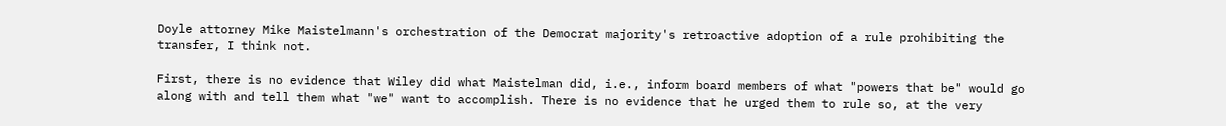Doyle attorney Mike Maistelmann's orchestration of the Democrat majority's retroactive adoption of a rule prohibiting the transfer, I think not.

First, there is no evidence that Wiley did what Maistelman did, i.e., inform board members of what "powers that be" would go along with and tell them what "we" want to accomplish. There is no evidence that he urged them to rule so, at the very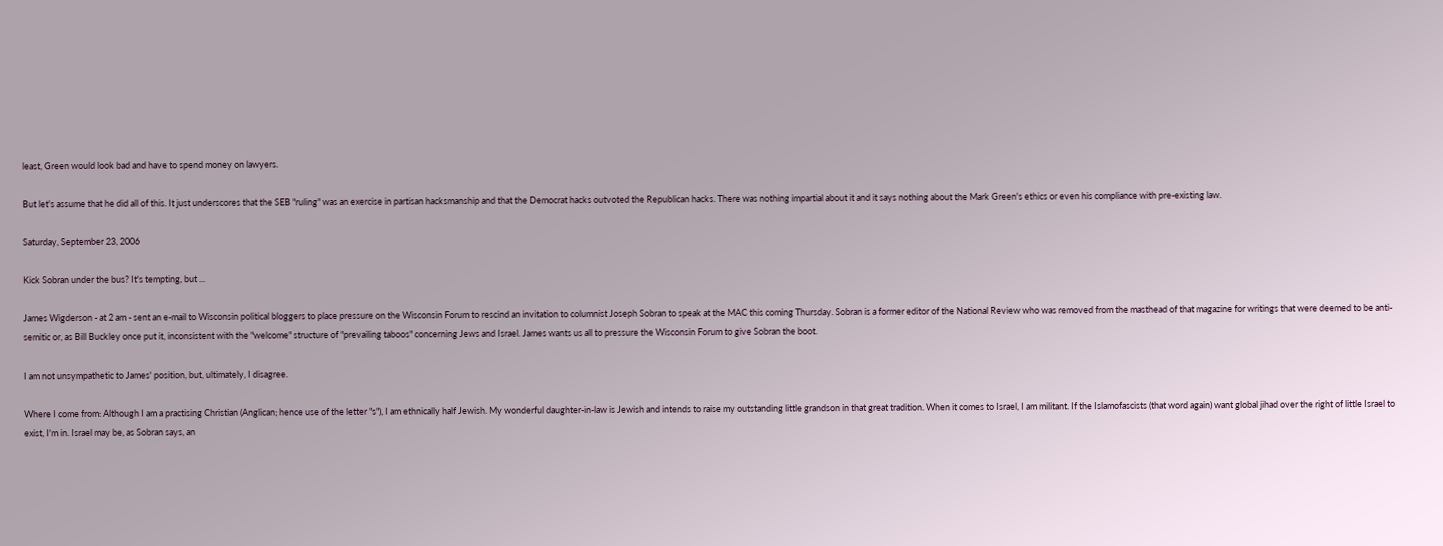least, Green would look bad and have to spend money on lawyers.

But let's assume that he did all of this. It just underscores that the SEB "ruling" was an exercise in partisan hacksmanship and that the Democrat hacks outvoted the Republican hacks. There was nothing impartial about it and it says nothing about the Mark Green's ethics or even his compliance with pre-existing law.

Saturday, September 23, 2006

Kick Sobran under the bus? It's tempting, but ...

James Wigderson - at 2 am - sent an e-mail to Wisconsin political bloggers to place pressure on the Wisconsin Forum to rescind an invitation to columnist Joseph Sobran to speak at the MAC this coming Thursday. Sobran is a former editor of the National Review who was removed from the masthead of that magazine for writings that were deemed to be anti-semitic or, as Bill Buckley once put it, inconsistent with the "welcome" structure of "prevailing taboos" concerning Jews and Israel. James wants us all to pressure the Wisconsin Forum to give Sobran the boot.

I am not unsympathetic to James' position, but, ultimately, I disagree.

Where I come from: Although I am a practising Christian (Anglican; hence use of the letter "s"), I am ethnically half Jewish. My wonderful daughter-in-law is Jewish and intends to raise my outstanding little grandson in that great tradition. When it comes to Israel, I am militant. If the Islamofascists (that word again) want global jihad over the right of little Israel to exist, I'm in. Israel may be, as Sobran says, an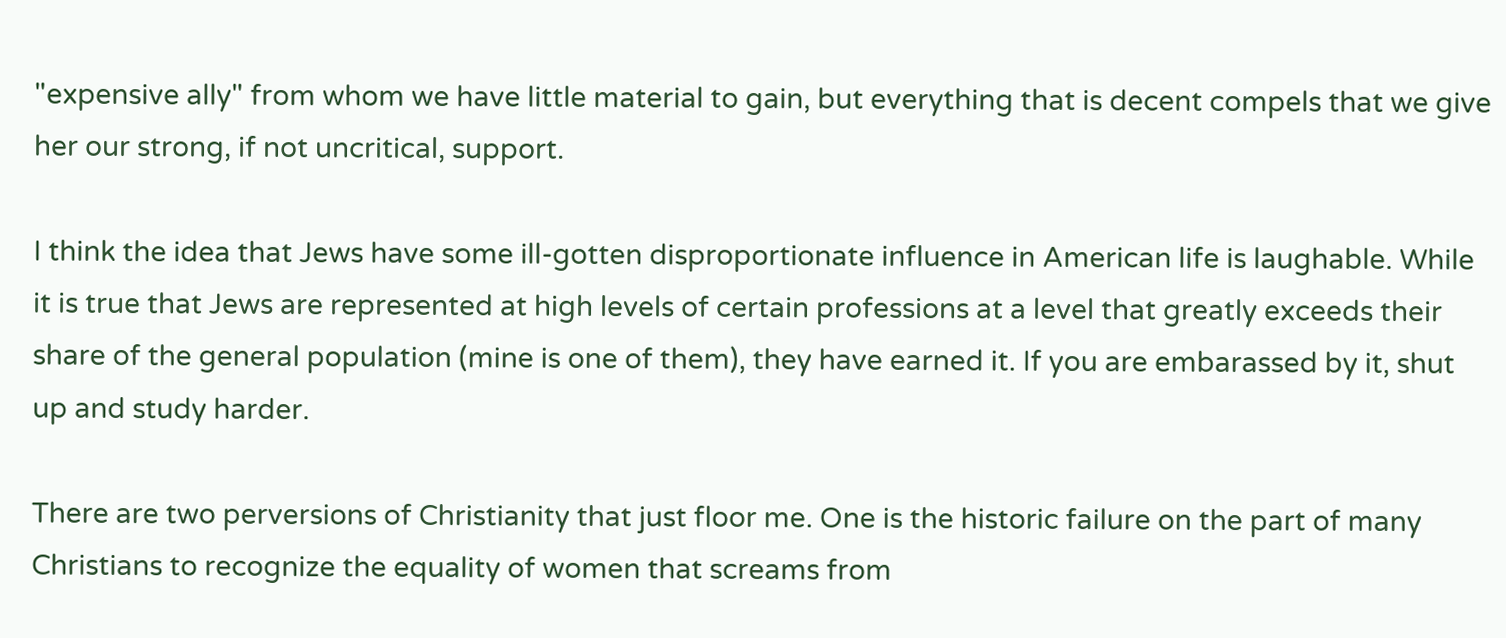"expensive ally" from whom we have little material to gain, but everything that is decent compels that we give her our strong, if not uncritical, support.

I think the idea that Jews have some ill-gotten disproportionate influence in American life is laughable. While it is true that Jews are represented at high levels of certain professions at a level that greatly exceeds their share of the general population (mine is one of them), they have earned it. If you are embarassed by it, shut up and study harder.

There are two perversions of Christianity that just floor me. One is the historic failure on the part of many Christians to recognize the equality of women that screams from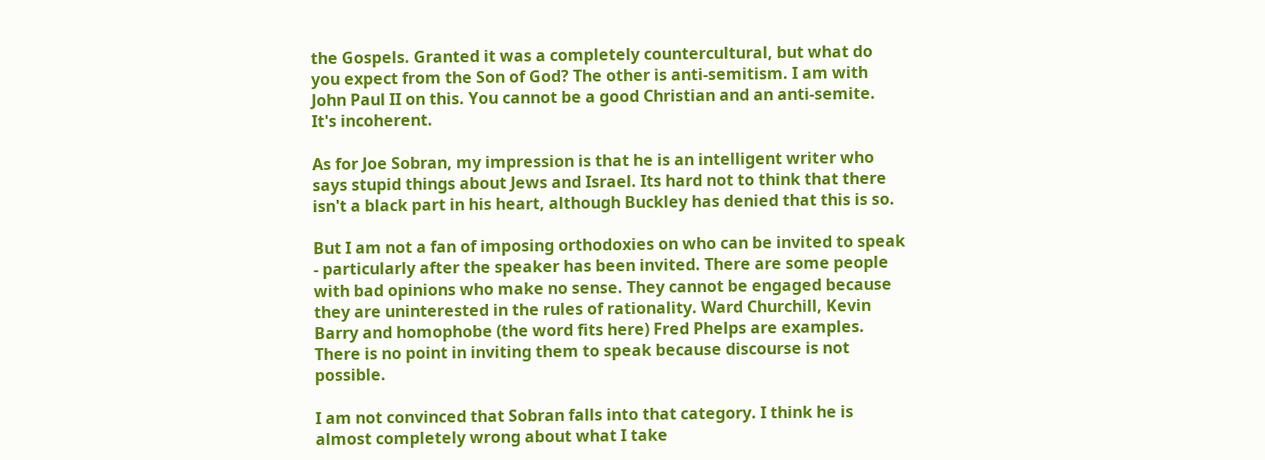the Gospels. Granted it was a completely countercultural, but what do you expect from the Son of God? The other is anti-semitism. I am with John Paul II on this. You cannot be a good Christian and an anti-semite. It's incoherent.

As for Joe Sobran, my impression is that he is an intelligent writer who says stupid things about Jews and Israel. Its hard not to think that there isn't a black part in his heart, although Buckley has denied that this is so.

But I am not a fan of imposing orthodoxies on who can be invited to speak - particularly after the speaker has been invited. There are some people with bad opinions who make no sense. They cannot be engaged because they are uninterested in the rules of rationality. Ward Churchill, Kevin Barry and homophobe (the word fits here) Fred Phelps are examples. There is no point in inviting them to speak because discourse is not possible.

I am not convinced that Sobran falls into that category. I think he is almost completely wrong about what I take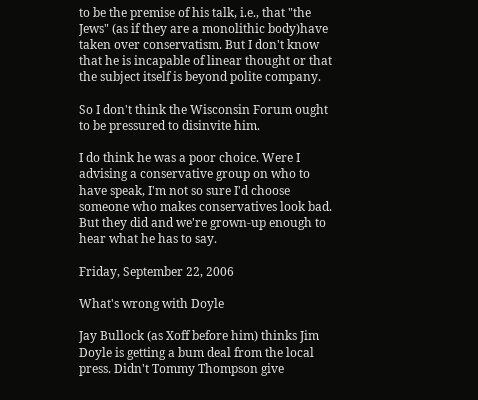to be the premise of his talk, i.e., that "the Jews" (as if they are a monolithic body)have taken over conservatism. But I don't know that he is incapable of linear thought or that the subject itself is beyond polite company.

So I don't think the Wisconsin Forum ought to be pressured to disinvite him.

I do think he was a poor choice. Were I advising a conservative group on who to have speak, I'm not so sure I'd choose someone who makes conservatives look bad. But they did and we're grown-up enough to hear what he has to say.

Friday, September 22, 2006

What's wrong with Doyle

Jay Bullock (as Xoff before him) thinks Jim Doyle is getting a bum deal from the local press. Didn't Tommy Thompson give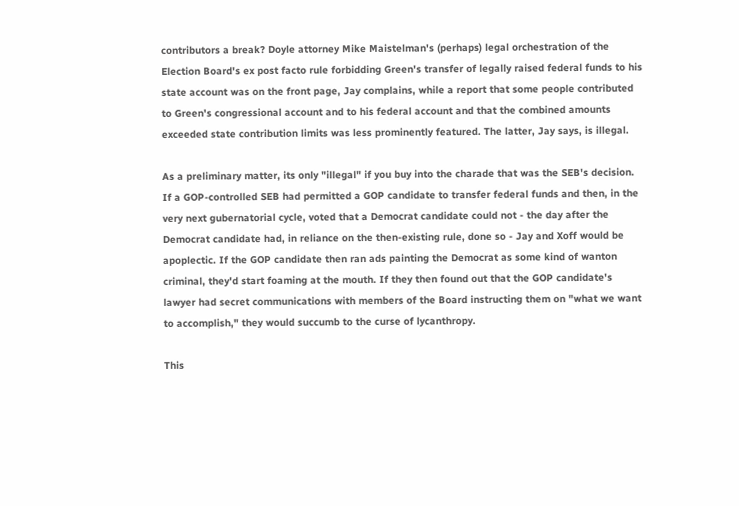contributors a break? Doyle attorney Mike Maistelman's (perhaps) legal orchestration of the Election Board's ex post facto rule forbidding Green's transfer of legally raised federal funds to his state account was on the front page, Jay complains, while a report that some people contributed to Green's congressional account and to his federal account and that the combined amounts exceeded state contribution limits was less prominently featured. The latter, Jay says, is illegal.

As a preliminary matter, its only "illegal" if you buy into the charade that was the SEB's decision. If a GOP-controlled SEB had permitted a GOP candidate to transfer federal funds and then, in the very next gubernatorial cycle, voted that a Democrat candidate could not - the day after the Democrat candidate had, in reliance on the then-existing rule, done so - Jay and Xoff would be apoplectic. If the GOP candidate then ran ads painting the Democrat as some kind of wanton criminal, they'd start foaming at the mouth. If they then found out that the GOP candidate's lawyer had secret communications with members of the Board instructing them on "what we want to accomplish," they would succumb to the curse of lycanthropy.

This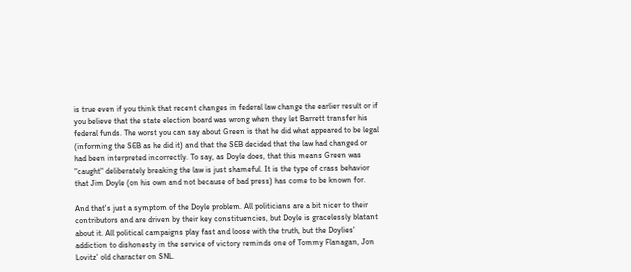is true even if you think that recent changes in federal law change the earlier result or if you believe that the state election board was wrong when they let Barrett transfer his federal funds. The worst you can say about Green is that he did what appeared to be legal (informing the SEB as he did it) and that the SEB decided that the law had changed or had been interpreted incorrectly. To say, as Doyle does, that this means Green was "caught" deliberately breaking the law is just shameful. It is the type of crass behavior that Jim Doyle (on his own and not because of bad press) has come to be known for.

And that's just a symptom of the Doyle problem. All politicians are a bit nicer to their contributors and are driven by their key constituencies, but Doyle is gracelessly blatant about it. All political campaigns play fast and loose with the truth, but the Doylies' addiction to dishonesty in the service of victory reminds one of Tommy Flanagan, Jon Lovitz' old character on SNL.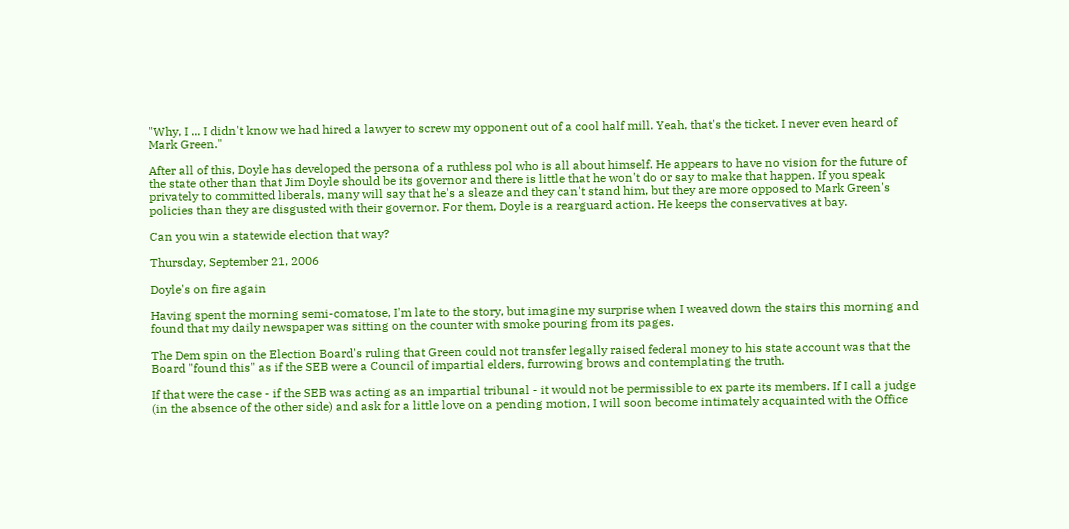"Why, I ... I didn't know we had hired a lawyer to screw my opponent out of a cool half mill. Yeah, that's the ticket. I never even heard of Mark Green."

After all of this, Doyle has developed the persona of a ruthless pol who is all about himself. He appears to have no vision for the future of the state other than that Jim Doyle should be its governor and there is little that he won't do or say to make that happen. If you speak privately to committed liberals, many will say that he's a sleaze and they can't stand him, but they are more opposed to Mark Green's policies than they are disgusted with their governor. For them, Doyle is a rearguard action. He keeps the conservatives at bay.

Can you win a statewide election that way?

Thursday, September 21, 2006

Doyle's on fire again

Having spent the morning semi-comatose, I'm late to the story, but imagine my surprise when I weaved down the stairs this morning and found that my daily newspaper was sitting on the counter with smoke pouring from its pages.

The Dem spin on the Election Board's ruling that Green could not transfer legally raised federal money to his state account was that the Board "found this" as if the SEB were a Council of impartial elders, furrowing brows and contemplating the truth.

If that were the case - if the SEB was acting as an impartial tribunal - it would not be permissible to ex parte its members. If I call a judge (in the absence of the other side) and ask for a little love on a pending motion, I will soon become intimately acquainted with the Office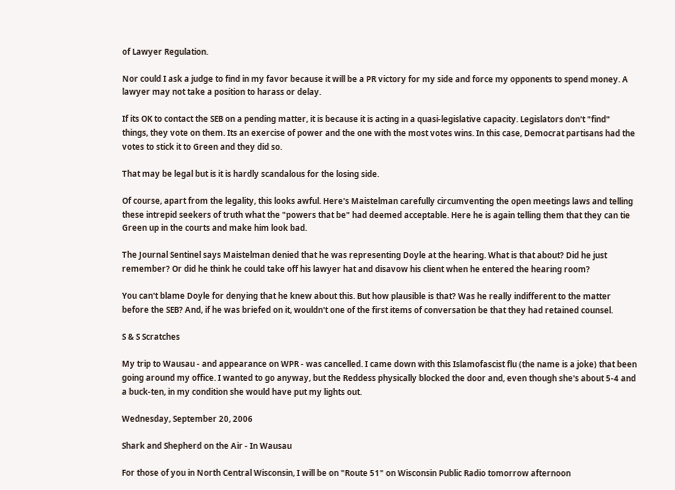of Lawyer Regulation.

Nor could I ask a judge to find in my favor because it will be a PR victory for my side and force my opponents to spend money. A lawyer may not take a position to harass or delay.

If its OK to contact the SEB on a pending matter, it is because it is acting in a quasi-legislative capacity. Legislators don't "find" things, they vote on them. Its an exercise of power and the one with the most votes wins. In this case, Democrat partisans had the votes to stick it to Green and they did so.

That may be legal but is it is hardly scandalous for the losing side.

Of course, apart from the legality, this looks awful. Here's Maistelman carefully circumventing the open meetings laws and telling these intrepid seekers of truth what the "powers that be" had deemed acceptable. Here he is again telling them that they can tie Green up in the courts and make him look bad.

The Journal Sentinel says Maistelman denied that he was representing Doyle at the hearing. What is that about? Did he just remember? Or did he think he could take off his lawyer hat and disavow his client when he entered the hearing room?

You can't blame Doyle for denying that he knew about this. But how plausible is that? Was he really indifferent to the matter before the SEB? And, if he was briefed on it, wouldn't one of the first items of conversation be that they had retained counsel.

S & S Scratches

My trip to Wausau - and appearance on WPR - was cancelled. I came down with this Islamofascist flu (the name is a joke) that been going around my office. I wanted to go anyway, but the Reddess physically blocked the door and, even though she's about 5-4 and a buck-ten, in my condition she would have put my lights out.

Wednesday, September 20, 2006

Shark and Shepherd on the Air - In Wausau

For those of you in North Central Wisconsin, I will be on "Route 51" on Wisconsin Public Radio tomorrow afternoon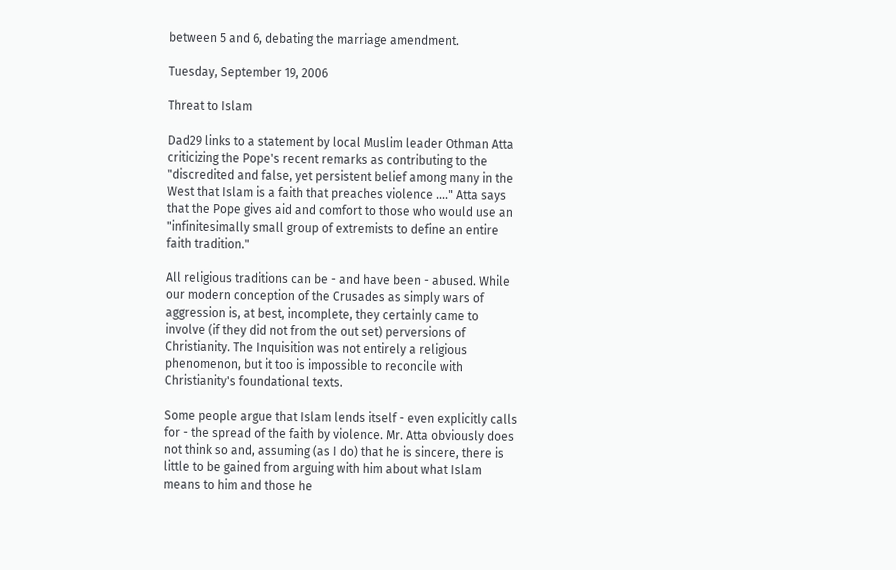between 5 and 6, debating the marriage amendment.

Tuesday, September 19, 2006

Threat to Islam

Dad29 links to a statement by local Muslim leader Othman Atta criticizing the Pope's recent remarks as contributing to the "discredited and false, yet persistent belief among many in the West that Islam is a faith that preaches violence ...." Atta says that the Pope gives aid and comfort to those who would use an "infinitesimally small group of extremists to define an entire faith tradition."

All religious traditions can be - and have been - abused. While our modern conception of the Crusades as simply wars of aggression is, at best, incomplete, they certainly came to involve (if they did not from the out set) perversions of Christianity. The Inquisition was not entirely a religious phenomenon, but it too is impossible to reconcile with Christianity's foundational texts.

Some people argue that Islam lends itself - even explicitly calls for - the spread of the faith by violence. Mr. Atta obviously does not think so and, assuming (as I do) that he is sincere, there is little to be gained from arguing with him about what Islam means to him and those he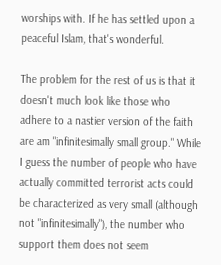worships with. If he has settled upon a peaceful Islam, that's wonderful.

The problem for the rest of us is that it doesn't much look like those who adhere to a nastier version of the faith are am "infinitesimally small group." While I guess the number of people who have actually committed terrorist acts could be characterized as very small (although not "infinitesimally"), the number who support them does not seem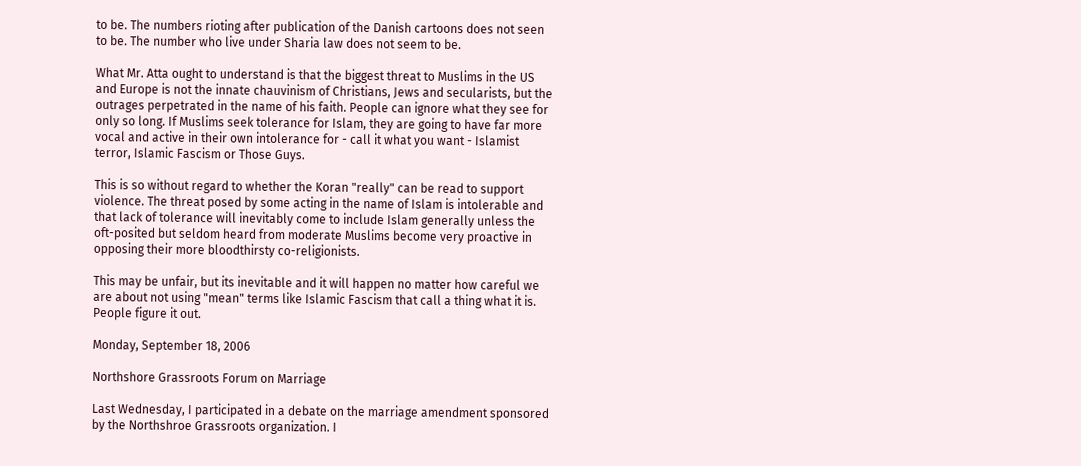to be. The numbers rioting after publication of the Danish cartoons does not seen to be. The number who live under Sharia law does not seem to be.

What Mr. Atta ought to understand is that the biggest threat to Muslims in the US and Europe is not the innate chauvinism of Christians, Jews and secularists, but the outrages perpetrated in the name of his faith. People can ignore what they see for only so long. If Muslims seek tolerance for Islam, they are going to have far more vocal and active in their own intolerance for - call it what you want - Islamist terror, Islamic Fascism or Those Guys.

This is so without regard to whether the Koran "really" can be read to support violence. The threat posed by some acting in the name of Islam is intolerable and that lack of tolerance will inevitably come to include Islam generally unless the oft-posited but seldom heard from moderate Muslims become very proactive in opposing their more bloodthirsty co-religionists.

This may be unfair, but its inevitable and it will happen no matter how careful we are about not using "mean" terms like Islamic Fascism that call a thing what it is. People figure it out.

Monday, September 18, 2006

Northshore Grassroots Forum on Marriage

Last Wednesday, I participated in a debate on the marriage amendment sponsored by the Northshroe Grassroots organization. I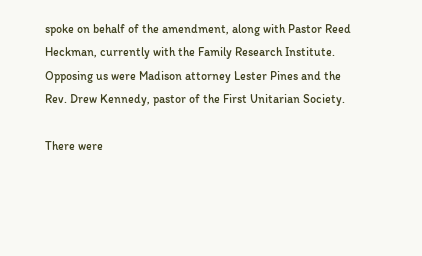spoke on behalf of the amendment, along with Pastor Reed Heckman, currently with the Family Research Institute. Opposing us were Madison attorney Lester Pines and the Rev. Drew Kennedy, pastor of the First Unitarian Society.

There were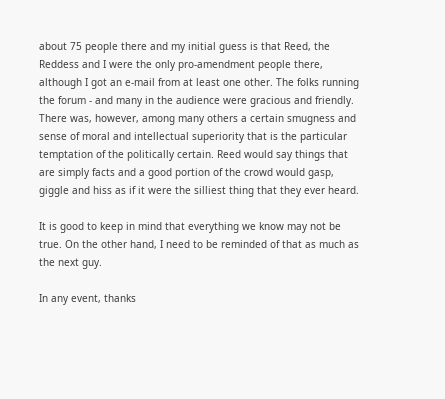about 75 people there and my initial guess is that Reed, the Reddess and I were the only pro-amendment people there, although I got an e-mail from at least one other. The folks running the forum - and many in the audience were gracious and friendly. There was, however, among many others a certain smugness and sense of moral and intellectual superiority that is the particular temptation of the politically certain. Reed would say things that are simply facts and a good portion of the crowd would gasp, giggle and hiss as if it were the silliest thing that they ever heard.

It is good to keep in mind that everything we know may not be true. On the other hand, I need to be reminded of that as much as the next guy.

In any event, thanks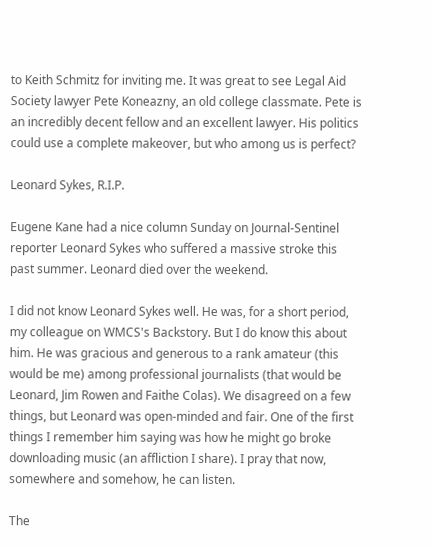to Keith Schmitz for inviting me. It was great to see Legal Aid Society lawyer Pete Koneazny, an old college classmate. Pete is an incredibly decent fellow and an excellent lawyer. His politics could use a complete makeover, but who among us is perfect?

Leonard Sykes, R.I.P.

Eugene Kane had a nice column Sunday on Journal-Sentinel reporter Leonard Sykes who suffered a massive stroke this past summer. Leonard died over the weekend.

I did not know Leonard Sykes well. He was, for a short period, my colleague on WMCS's Backstory. But I do know this about him. He was gracious and generous to a rank amateur (this would be me) among professional journalists (that would be Leonard, Jim Rowen and Faithe Colas). We disagreed on a few things, but Leonard was open-minded and fair. One of the first things I remember him saying was how he might go broke downloading music (an affliction I share). I pray that now, somewhere and somehow, he can listen.

The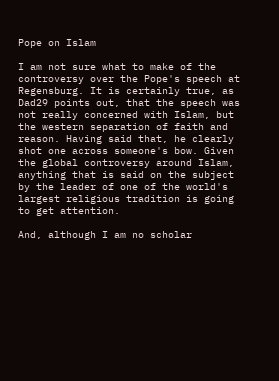Pope on Islam

I am not sure what to make of the controversy over the Pope's speech at Regensburg. It is certainly true, as Dad29 points out, that the speech was not really concerned with Islam, but the western separation of faith and reason. Having said that, he clearly shot one across someone's bow. Given the global controversy around Islam, anything that is said on the subject by the leader of one of the world's largest religious tradition is going to get attention.

And, although I am no scholar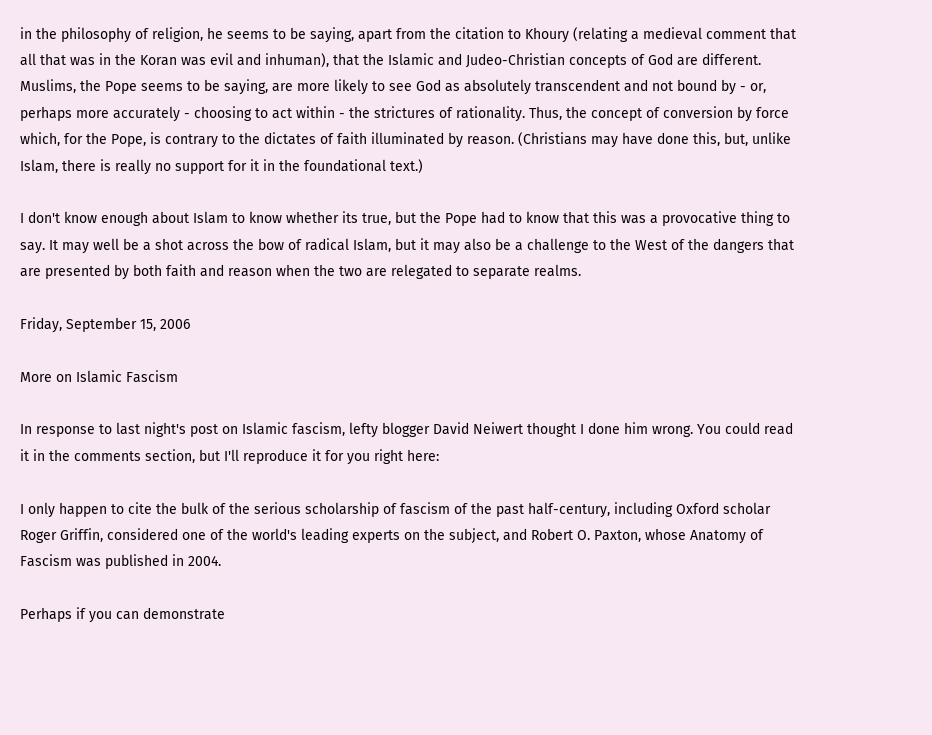in the philosophy of religion, he seems to be saying, apart from the citation to Khoury (relating a medieval comment that all that was in the Koran was evil and inhuman), that the Islamic and Judeo-Christian concepts of God are different. Muslims, the Pope seems to be saying, are more likely to see God as absolutely transcendent and not bound by - or, perhaps more accurately - choosing to act within - the strictures of rationality. Thus, the concept of conversion by force which, for the Pope, is contrary to the dictates of faith illuminated by reason. (Christians may have done this, but, unlike Islam, there is really no support for it in the foundational text.)

I don't know enough about Islam to know whether its true, but the Pope had to know that this was a provocative thing to say. It may well be a shot across the bow of radical Islam, but it may also be a challenge to the West of the dangers that are presented by both faith and reason when the two are relegated to separate realms.

Friday, September 15, 2006

More on Islamic Fascism

In response to last night's post on Islamic fascism, lefty blogger David Neiwert thought I done him wrong. You could read it in the comments section, but I'll reproduce it for you right here:

I only happen to cite the bulk of the serious scholarship of fascism of the past half-century, including Oxford scholar Roger Griffin, considered one of the world's leading experts on the subject, and Robert O. Paxton, whose Anatomy of Fascism was published in 2004.

Perhaps if you can demonstrate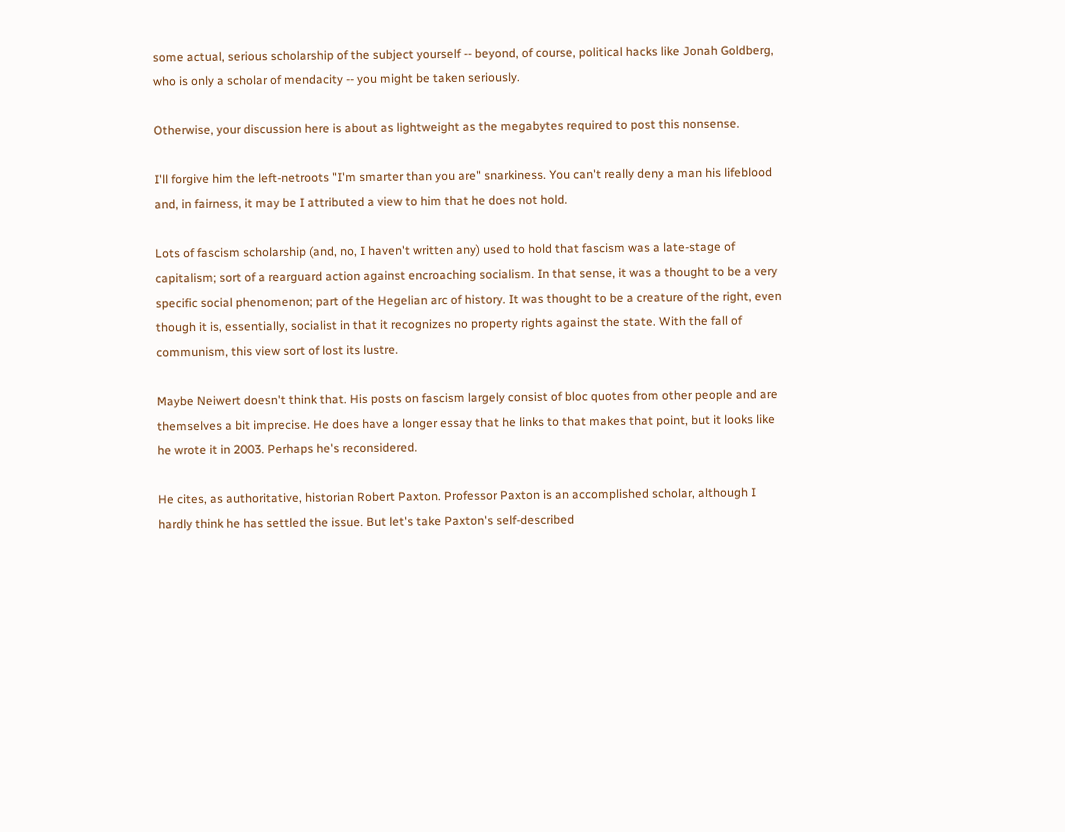some actual, serious scholarship of the subject yourself -- beyond, of course, political hacks like Jonah Goldberg, who is only a scholar of mendacity -- you might be taken seriously.

Otherwise, your discussion here is about as lightweight as the megabytes required to post this nonsense.

I'll forgive him the left-netroots "I'm smarter than you are" snarkiness. You can't really deny a man his lifeblood and, in fairness, it may be I attributed a view to him that he does not hold.

Lots of fascism scholarship (and, no, I haven't written any) used to hold that fascism was a late-stage of capitalism; sort of a rearguard action against encroaching socialism. In that sense, it was a thought to be a very specific social phenomenon; part of the Hegelian arc of history. It was thought to be a creature of the right, even though it is, essentially, socialist in that it recognizes no property rights against the state. With the fall of communism, this view sort of lost its lustre.

Maybe Neiwert doesn't think that. His posts on fascism largely consist of bloc quotes from other people and are themselves a bit imprecise. He does have a longer essay that he links to that makes that point, but it looks like he wrote it in 2003. Perhaps he's reconsidered.

He cites, as authoritative, historian Robert Paxton. Professor Paxton is an accomplished scholar, although I hardly think he has settled the issue. But let's take Paxton's self-described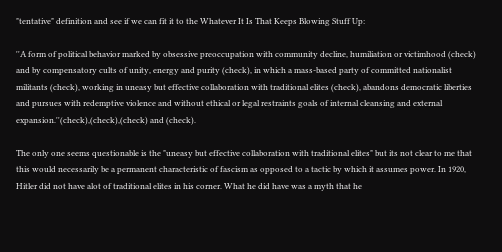"tentative" definition and see if we can fit it to the Whatever It Is That Keeps Blowing Stuff Up:

''A form of political behavior marked by obsessive preoccupation with community decline, humiliation or victimhood (check) and by compensatory cults of unity, energy and purity (check), in which a mass-based party of committed nationalist militants (check), working in uneasy but effective collaboration with traditional elites (check), abandons democratic liberties and pursues with redemptive violence and without ethical or legal restraints goals of internal cleansing and external expansion.''(check),(check),(check) and (check).

The only one seems questionable is the "uneasy but effective collaboration with traditional elites" but its not clear to me that this would necessarily be a permanent characteristic of fascism as opposed to a tactic by which it assumes power. In 1920, Hitler did not have alot of traditional elites in his corner. What he did have was a myth that he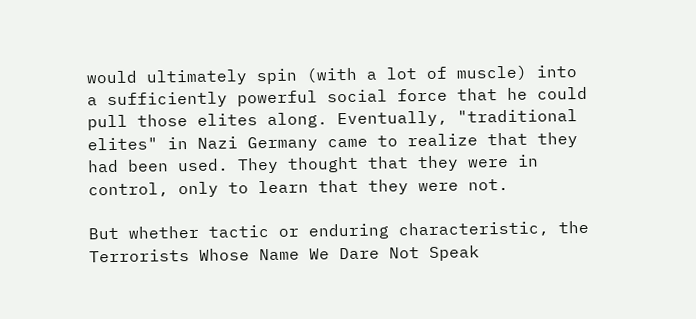would ultimately spin (with a lot of muscle) into a sufficiently powerful social force that he could pull those elites along. Eventually, "traditional elites" in Nazi Germany came to realize that they had been used. They thought that they were in control, only to learn that they were not.

But whether tactic or enduring characteristic, the Terrorists Whose Name We Dare Not Speak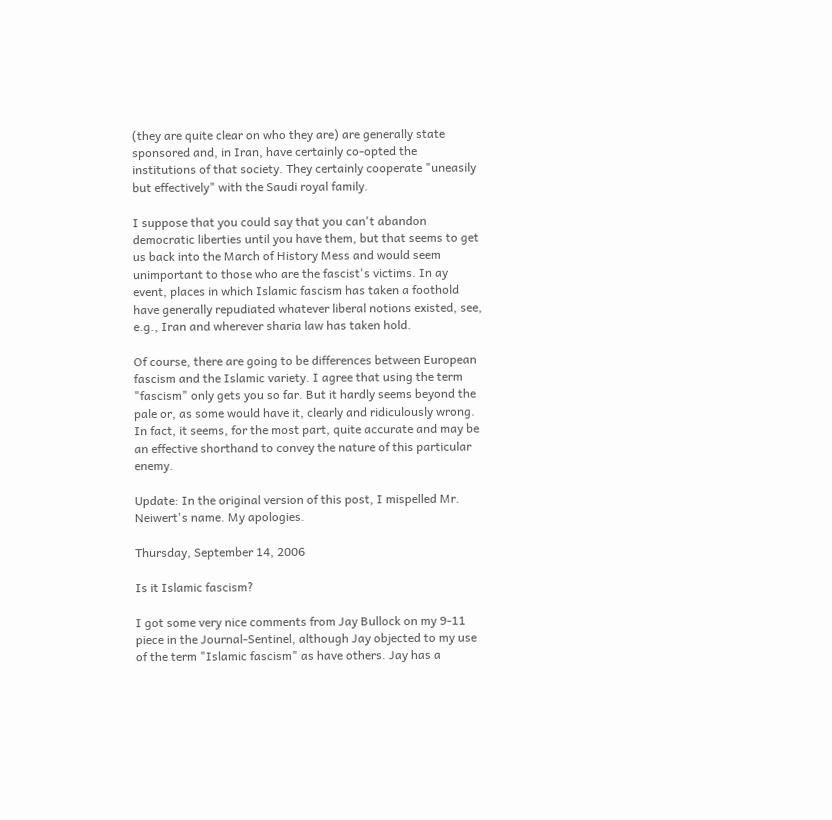(they are quite clear on who they are) are generally state sponsored and, in Iran, have certainly co-opted the institutions of that society. They certainly cooperate "uneasily but effectively" with the Saudi royal family.

I suppose that you could say that you can't abandon democratic liberties until you have them, but that seems to get us back into the March of History Mess and would seem unimportant to those who are the fascist's victims. In ay event, places in which Islamic fascism has taken a foothold have generally repudiated whatever liberal notions existed, see, e.g., Iran and wherever sharia law has taken hold.

Of course, there are going to be differences between European fascism and the Islamic variety. I agree that using the term "fascism" only gets you so far. But it hardly seems beyond the pale or, as some would have it, clearly and ridiculously wrong. In fact, it seems, for the most part, quite accurate and may be an effective shorthand to convey the nature of this particular enemy.

Update: In the original version of this post, I mispelled Mr. Neiwert's name. My apologies.

Thursday, September 14, 2006

Is it Islamic fascism?

I got some very nice comments from Jay Bullock on my 9-11 piece in the Journal-Sentinel, although Jay objected to my use of the term "Islamic fascism" as have others. Jay has a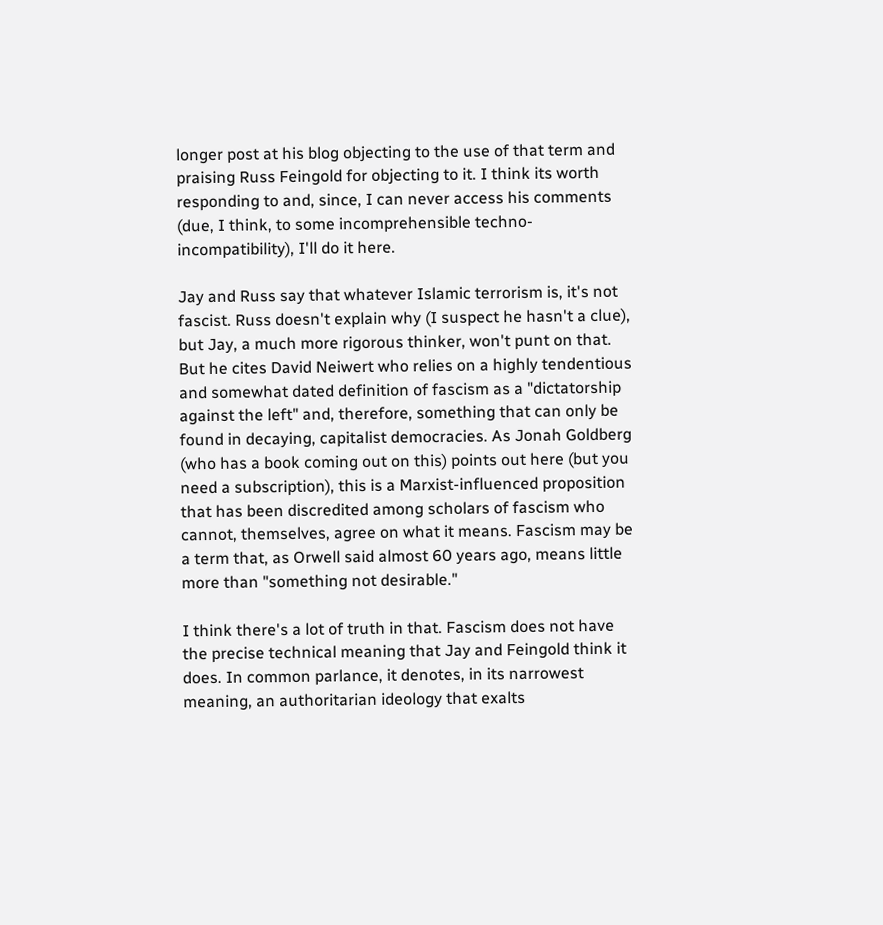longer post at his blog objecting to the use of that term and praising Russ Feingold for objecting to it. I think its worth responding to and, since, I can never access his comments (due, I think, to some incomprehensible techno-incompatibility), I'll do it here.

Jay and Russ say that whatever Islamic terrorism is, it's not fascist. Russ doesn't explain why (I suspect he hasn't a clue), but Jay, a much more rigorous thinker, won't punt on that. But he cites David Neiwert who relies on a highly tendentious and somewhat dated definition of fascism as a "dictatorship against the left" and, therefore, something that can only be found in decaying, capitalist democracies. As Jonah Goldberg (who has a book coming out on this) points out here (but you need a subscription), this is a Marxist-influenced proposition that has been discredited among scholars of fascism who cannot, themselves, agree on what it means. Fascism may be a term that, as Orwell said almost 60 years ago, means little more than "something not desirable."

I think there's a lot of truth in that. Fascism does not have the precise technical meaning that Jay and Feingold think it does. In common parlance, it denotes, in its narrowest meaning, an authoritarian ideology that exalts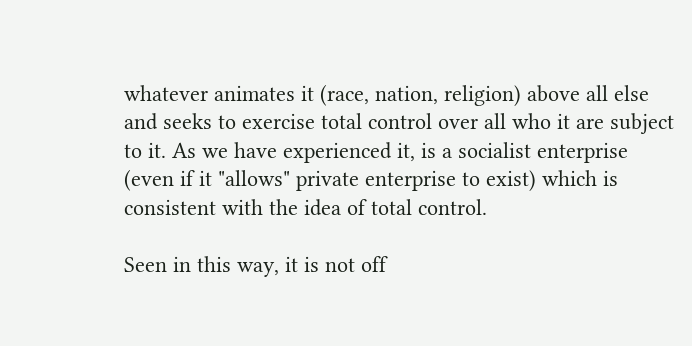whatever animates it (race, nation, religion) above all else and seeks to exercise total control over all who it are subject to it. As we have experienced it, is a socialist enterprise (even if it "allows" private enterprise to exist) which is consistent with the idea of total control.

Seen in this way, it is not off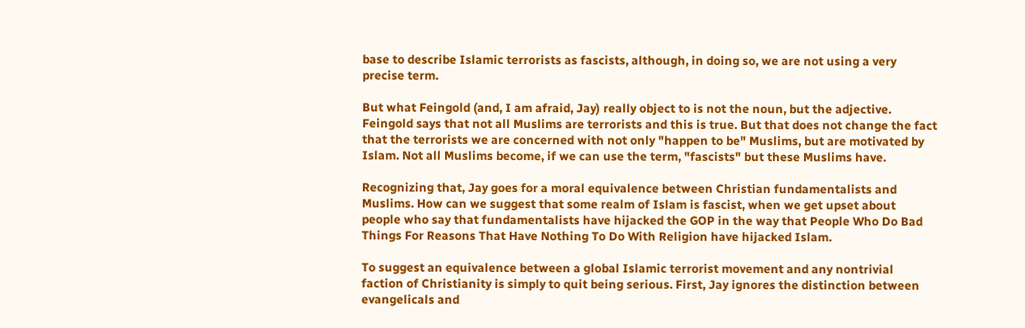base to describe Islamic terrorists as fascists, although, in doing so, we are not using a very precise term.

But what Feingold (and, I am afraid, Jay) really object to is not the noun, but the adjective. Feingold says that not all Muslims are terrorists and this is true. But that does not change the fact that the terrorists we are concerned with not only "happen to be" Muslims, but are motivated by Islam. Not all Muslims become, if we can use the term, "fascists" but these Muslims have.

Recognizing that, Jay goes for a moral equivalence between Christian fundamentalists and Muslims. How can we suggest that some realm of Islam is fascist, when we get upset about people who say that fundamentalists have hijacked the GOP in the way that People Who Do Bad Things For Reasons That Have Nothing To Do With Religion have hijacked Islam.

To suggest an equivalence between a global Islamic terrorist movement and any nontrivial faction of Christianity is simply to quit being serious. First, Jay ignores the distinction between evangelicals and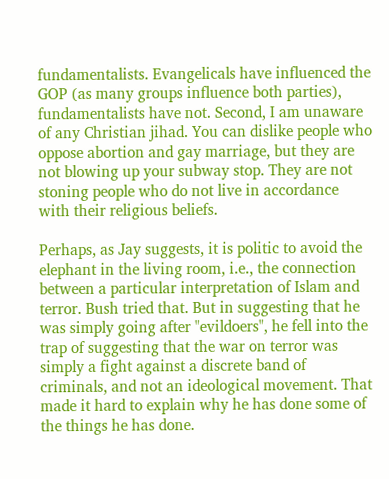fundamentalists. Evangelicals have influenced the GOP (as many groups influence both parties), fundamentalists have not. Second, I am unaware of any Christian jihad. You can dislike people who oppose abortion and gay marriage, but they are not blowing up your subway stop. They are not stoning people who do not live in accordance with their religious beliefs.

Perhaps, as Jay suggests, it is politic to avoid the elephant in the living room, i.e., the connection between a particular interpretation of Islam and terror. Bush tried that. But in suggesting that he was simply going after "evildoers", he fell into the trap of suggesting that the war on terror was simply a fight against a discrete band of criminals, and not an ideological movement. That made it hard to explain why he has done some of the things he has done.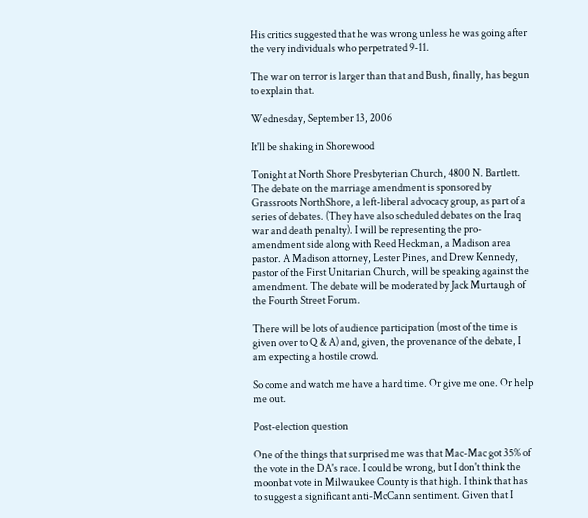His critics suggested that he was wrong unless he was going after the very individuals who perpetrated 9-11.

The war on terror is larger than that and Bush, finally, has begun to explain that.

Wednesday, September 13, 2006

It'll be shaking in Shorewood

Tonight at North Shore Presbyterian Church, 4800 N. Bartlett. The debate on the marriage amendment is sponsored by Grassroots NorthShore, a left-liberal advocacy group, as part of a series of debates. (They have also scheduled debates on the Iraq war and death penalty). I will be representing the pro-amendment side along with Reed Heckman, a Madison area pastor. A Madison attorney, Lester Pines, and Drew Kennedy, pastor of the First Unitarian Church, will be speaking against the amendment. The debate will be moderated by Jack Murtaugh of the Fourth Street Forum.

There will be lots of audience participation (most of the time is given over to Q & A) and, given, the provenance of the debate, I am expecting a hostile crowd.

So come and watch me have a hard time. Or give me one. Or help me out.

Post-election question

One of the things that surprised me was that Mac-Mac got 35% of the vote in the DA's race. I could be wrong, but I don't think the moonbat vote in Milwaukee County is that high. I think that has to suggest a significant anti-McCann sentiment. Given that I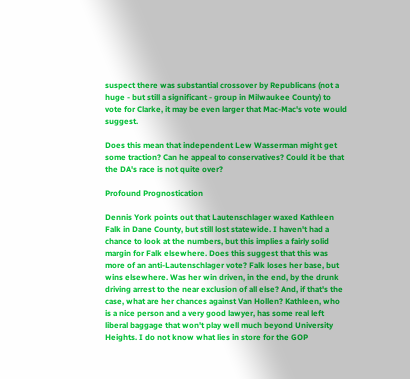suspect there was substantial crossover by Republicans (not a huge - but still a significant - group in Milwaukee County) to vote for Clarke, it may be even larger that Mac-Mac's vote would suggest.

Does this mean that independent Lew Wasserman might get some traction? Can he appeal to conservatives? Could it be that the DA's race is not quite over?

Profound Prognostication

Dennis York points out that Lautenschlager waxed Kathleen Falk in Dane County, but still lost statewide. I haven't had a chance to look at the numbers, but this implies a fairly solid margin for Falk elsewhere. Does this suggest that this was more of an anti-Lautenschlager vote? Falk loses her base, but wins elsewhere. Was her win driven, in the end, by the drunk driving arrest to the near exclusion of all else? And, if that's the case, what are her chances against Van Hollen? Kathleen, who is a nice person and a very good lawyer, has some real left liberal baggage that won't play well much beyond University Heights. I do not know what lies in store for the GOP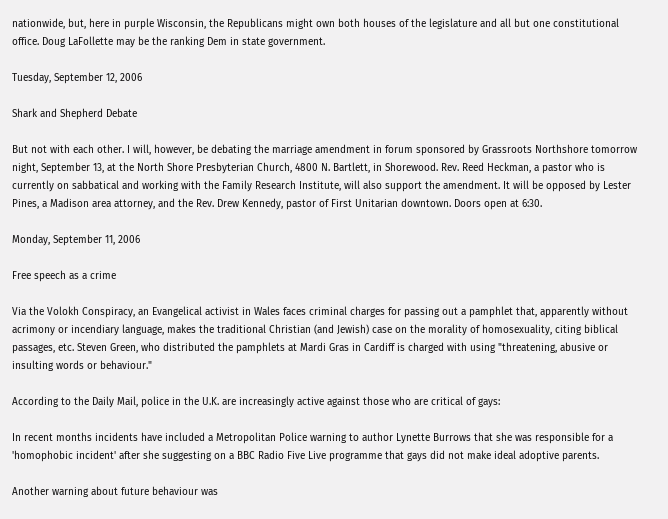nationwide, but, here in purple Wisconsin, the Republicans might own both houses of the legislature and all but one constitutional office. Doug LaFollette may be the ranking Dem in state government.

Tuesday, September 12, 2006

Shark and Shepherd Debate

But not with each other. I will, however, be debating the marriage amendment in forum sponsored by Grassroots Northshore tomorrow night, September 13, at the North Shore Presbyterian Church, 4800 N. Bartlett, in Shorewood. Rev. Reed Heckman, a pastor who is currently on sabbatical and working with the Family Research Institute, will also support the amendment. It will be opposed by Lester Pines, a Madison area attorney, and the Rev. Drew Kennedy, pastor of First Unitarian downtown. Doors open at 6:30.

Monday, September 11, 2006

Free speech as a crime

Via the Volokh Conspiracy, an Evangelical activist in Wales faces criminal charges for passing out a pamphlet that, apparently without acrimony or incendiary language, makes the traditional Christian (and Jewish) case on the morality of homosexuality, citing biblical passages, etc. Steven Green, who distributed the pamphlets at Mardi Gras in Cardiff is charged with using "threatening, abusive or insulting words or behaviour."

According to the Daily Mail, police in the U.K. are increasingly active against those who are critical of gays:

In recent months incidents have included a Metropolitan Police warning to author Lynette Burrows that she was responsible for a 'homophobic incident' after she suggesting on a BBC Radio Five Live programme that gays did not make ideal adoptive parents.

Another warning about future behaviour was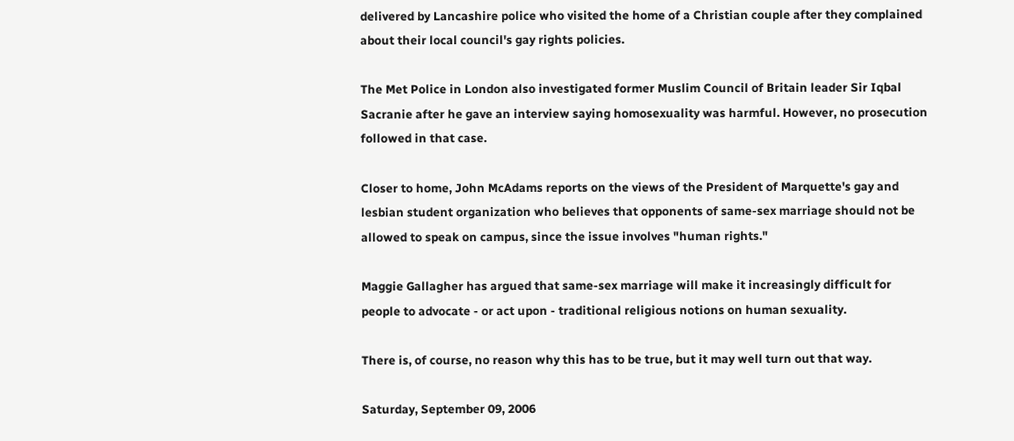delivered by Lancashire police who visited the home of a Christian couple after they complained about their local council's gay rights policies.

The Met Police in London also investigated former Muslim Council of Britain leader Sir Iqbal Sacranie after he gave an interview saying homosexuality was harmful. However, no prosecution followed in that case.

Closer to home, John McAdams reports on the views of the President of Marquette's gay and lesbian student organization who believes that opponents of same-sex marriage should not be allowed to speak on campus, since the issue involves "human rights."

Maggie Gallagher has argued that same-sex marriage will make it increasingly difficult for people to advocate - or act upon - traditional religious notions on human sexuality.

There is, of course, no reason why this has to be true, but it may well turn out that way.

Saturday, September 09, 2006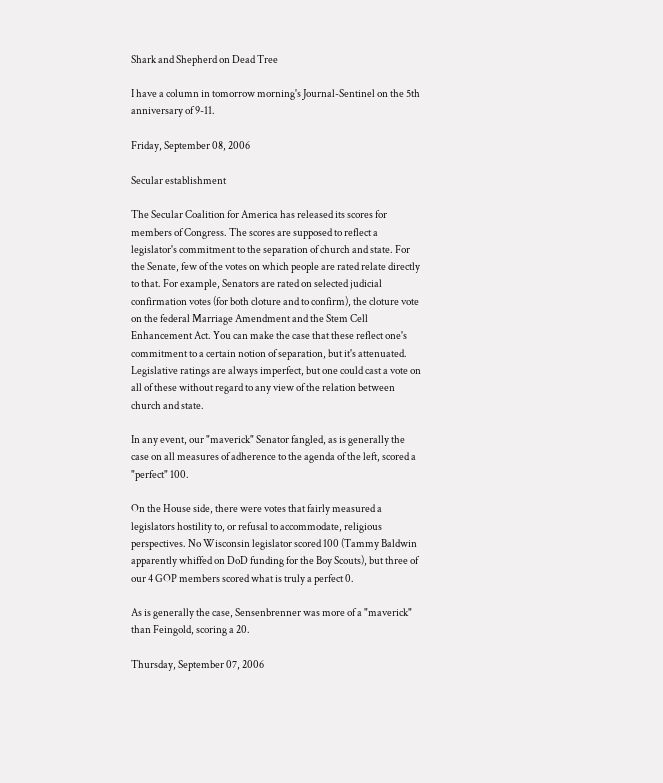Shark and Shepherd on Dead Tree

I have a column in tomorrow morning's Journal-Sentinel on the 5th anniversary of 9-11.

Friday, September 08, 2006

Secular establishment

The Secular Coalition for America has released its scores for members of Congress. The scores are supposed to reflect a legislator's commitment to the separation of church and state. For the Senate, few of the votes on which people are rated relate directly to that. For example, Senators are rated on selected judicial confirmation votes (for both cloture and to confirm), the cloture vote on the federal Marriage Amendment and the Stem Cell Enhancement Act. You can make the case that these reflect one's commitment to a certain notion of separation, but it's attenuated. Legislative ratings are always imperfect, but one could cast a vote on all of these without regard to any view of the relation between church and state.

In any event, our "maverick" Senator fangled, as is generally the case on all measures of adherence to the agenda of the left, scored a "perfect" 100.

On the House side, there were votes that fairly measured a legislators hostility to, or refusal to accommodate, religious perspectives. No Wisconsin legislator scored 100 (Tammy Baldwin apparently whiffed on DoD funding for the Boy Scouts), but three of our 4 GOP members scored what is truly a perfect 0.

As is generally the case, Sensenbrenner was more of a "maverick" than Feingold, scoring a 20.

Thursday, September 07, 2006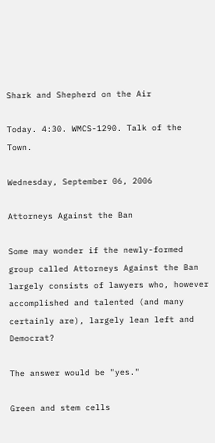Shark and Shepherd on the Air

Today. 4:30. WMCS-1290. Talk of the Town.

Wednesday, September 06, 2006

Attorneys Against the Ban

Some may wonder if the newly-formed group called Attorneys Against the Ban largely consists of lawyers who, however accomplished and talented (and many certainly are), largely lean left and Democrat?

The answer would be "yes."

Green and stem cells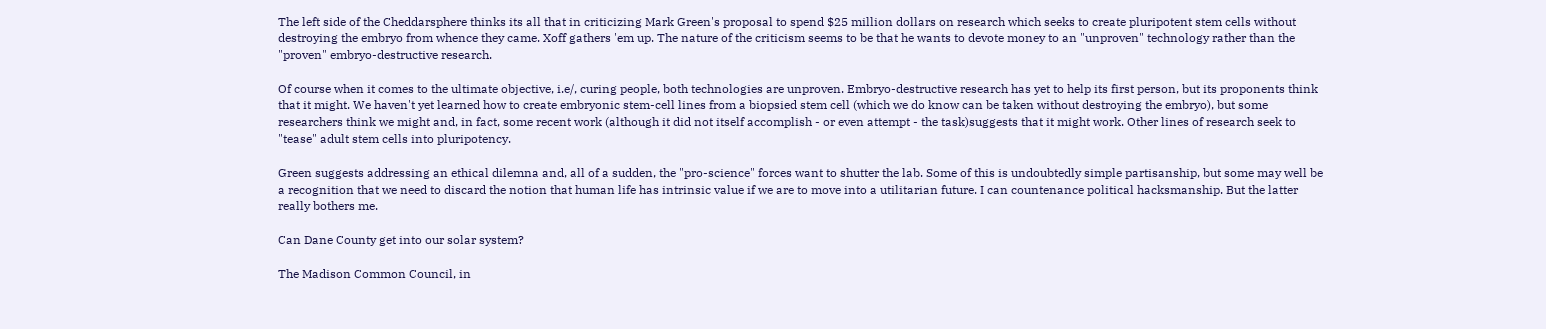The left side of the Cheddarsphere thinks its all that in criticizing Mark Green's proposal to spend $25 million dollars on research which seeks to create pluripotent stem cells without destroying the embryo from whence they came. Xoff gathers 'em up. The nature of the criticism seems to be that he wants to devote money to an "unproven" technology rather than the "proven" embryo-destructive research.

Of course when it comes to the ultimate objective, i.e/, curing people, both technologies are unproven. Embryo-destructive research has yet to help its first person, but its proponents think that it might. We haven't yet learned how to create embryonic stem-cell lines from a biopsied stem cell (which we do know can be taken without destroying the embryo), but some researchers think we might and, in fact, some recent work (although it did not itself accomplish - or even attempt - the task)suggests that it might work. Other lines of research seek to "tease" adult stem cells into pluripotency.

Green suggests addressing an ethical dilemna and, all of a sudden, the "pro-science" forces want to shutter the lab. Some of this is undoubtedly simple partisanship, but some may well be a recognition that we need to discard the notion that human life has intrinsic value if we are to move into a utilitarian future. I can countenance political hacksmanship. But the latter really bothers me.

Can Dane County get into our solar system?

The Madison Common Council, in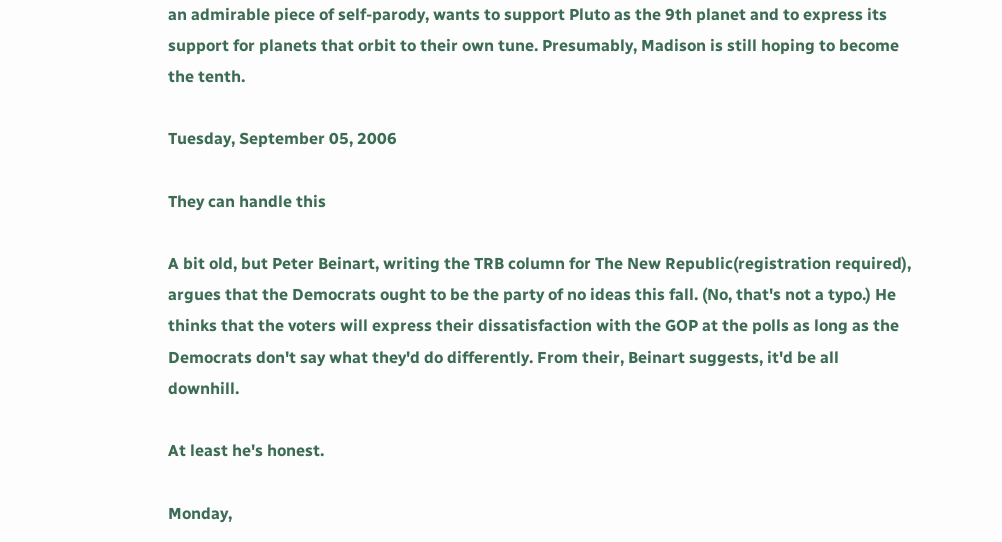an admirable piece of self-parody, wants to support Pluto as the 9th planet and to express its support for planets that orbit to their own tune. Presumably, Madison is still hoping to become the tenth.

Tuesday, September 05, 2006

They can handle this

A bit old, but Peter Beinart, writing the TRB column for The New Republic(registration required), argues that the Democrats ought to be the party of no ideas this fall. (No, that's not a typo.) He thinks that the voters will express their dissatisfaction with the GOP at the polls as long as the Democrats don't say what they'd do differently. From their, Beinart suggests, it'd be all downhill.

At least he's honest.

Monday,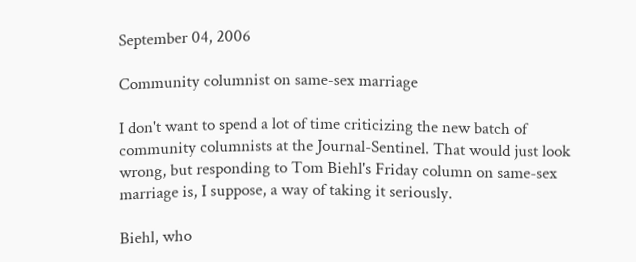September 04, 2006

Community columnist on same-sex marriage

I don't want to spend a lot of time criticizing the new batch of community columnists at the Journal-Sentinel. That would just look wrong, but responding to Tom Biehl's Friday column on same-sex marriage is, I suppose, a way of taking it seriously.

Biehl, who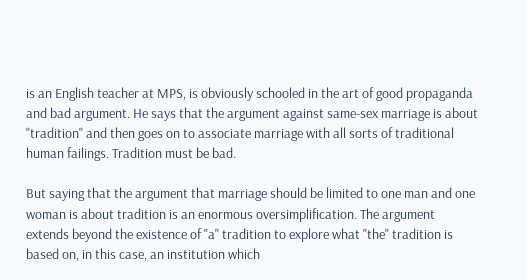is an English teacher at MPS, is obviously schooled in the art of good propaganda and bad argument. He says that the argument against same-sex marriage is about "tradition" and then goes on to associate marriage with all sorts of traditional human failings. Tradition must be bad.

But saying that the argument that marriage should be limited to one man and one woman is about tradition is an enormous oversimplification. The argument extends beyond the existence of "a" tradition to explore what "the" tradition is based on, in this case, an institution which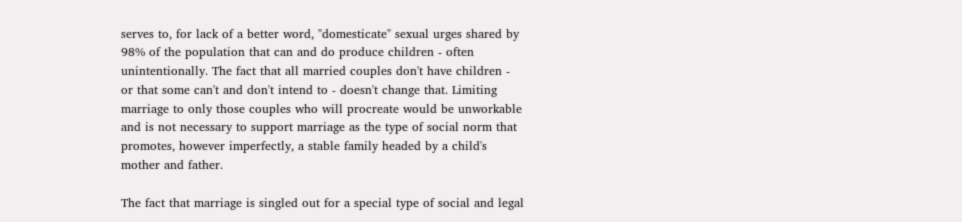serves to, for lack of a better word, "domesticate" sexual urges shared by 98% of the population that can and do produce children - often unintentionally. The fact that all married couples don't have children - or that some can't and don't intend to - doesn't change that. Limiting marriage to only those couples who will procreate would be unworkable and is not necessary to support marriage as the type of social norm that promotes, however imperfectly, a stable family headed by a child's mother and father.

The fact that marriage is singled out for a special type of social and legal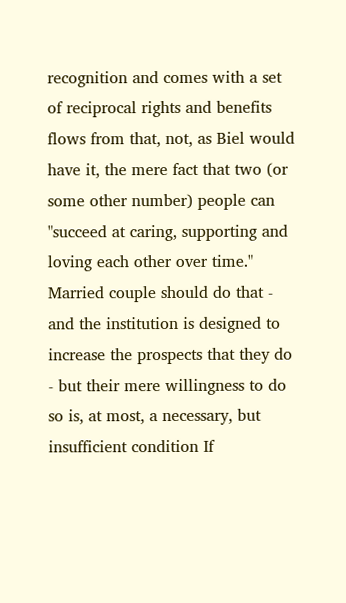recognition and comes with a set of reciprocal rights and benefits flows from that, not, as Biel would have it, the mere fact that two (or some other number) people can "succeed at caring, supporting and loving each other over time." Married couple should do that - and the institution is designed to increase the prospects that they do - but their mere willingness to do so is, at most, a necessary, but insufficient condition If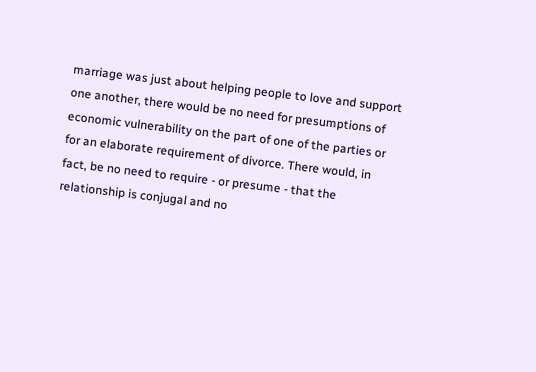marriage was just about helping people to love and support one another, there would be no need for presumptions of economic vulnerability on the part of one of the parties or for an elaborate requirement of divorce. There would, in fact, be no need to require - or presume - that the relationship is conjugal and no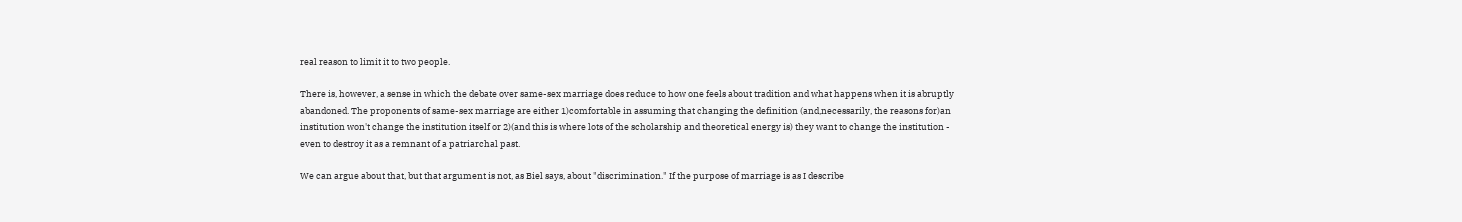real reason to limit it to two people.

There is, however, a sense in which the debate over same-sex marriage does reduce to how one feels about tradition and what happens when it is abruptly abandoned. The proponents of same-sex marriage are either 1)comfortable in assuming that changing the definition (and,necessarily, the reasons for)an institution won't change the institution itself or 2)(and this is where lots of the scholarship and theoretical energy is) they want to change the institution - even to destroy it as a remnant of a patriarchal past.

We can argue about that, but that argument is not, as Biel says, about "discrimination." If the purpose of marriage is as I describe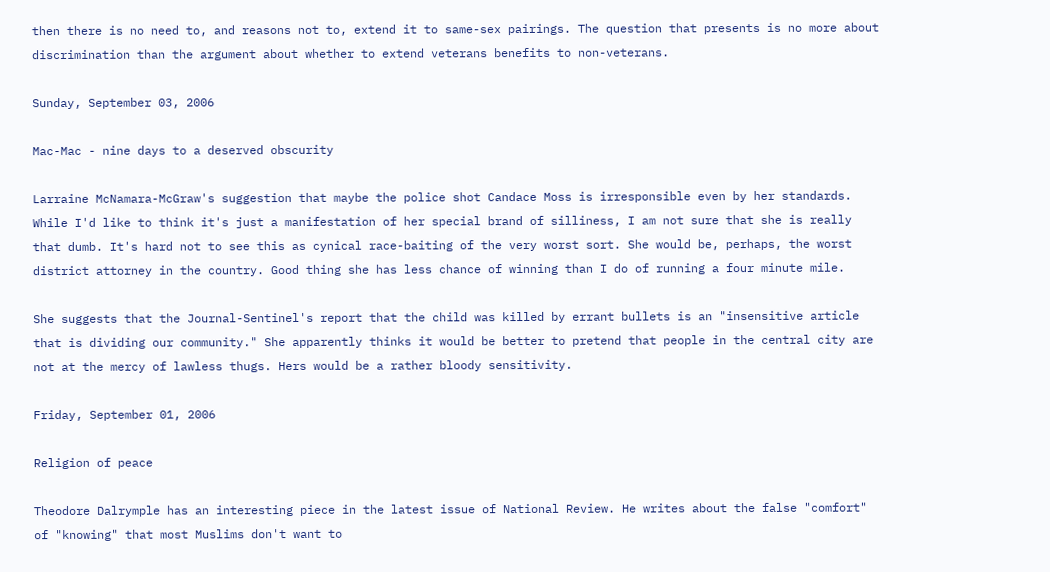then there is no need to, and reasons not to, extend it to same-sex pairings. The question that presents is no more about discrimination than the argument about whether to extend veterans benefits to non-veterans.

Sunday, September 03, 2006

Mac-Mac - nine days to a deserved obscurity

Larraine McNamara-McGraw's suggestion that maybe the police shot Candace Moss is irresponsible even by her standards. While I'd like to think it's just a manifestation of her special brand of silliness, I am not sure that she is really that dumb. It's hard not to see this as cynical race-baiting of the very worst sort. She would be, perhaps, the worst district attorney in the country. Good thing she has less chance of winning than I do of running a four minute mile.

She suggests that the Journal-Sentinel's report that the child was killed by errant bullets is an "insensitive article that is dividing our community." She apparently thinks it would be better to pretend that people in the central city are not at the mercy of lawless thugs. Hers would be a rather bloody sensitivity.

Friday, September 01, 2006

Religion of peace

Theodore Dalrymple has an interesting piece in the latest issue of National Review. He writes about the false "comfort" of "knowing" that most Muslims don't want to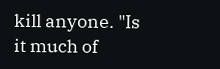kill anyone. "Is it much of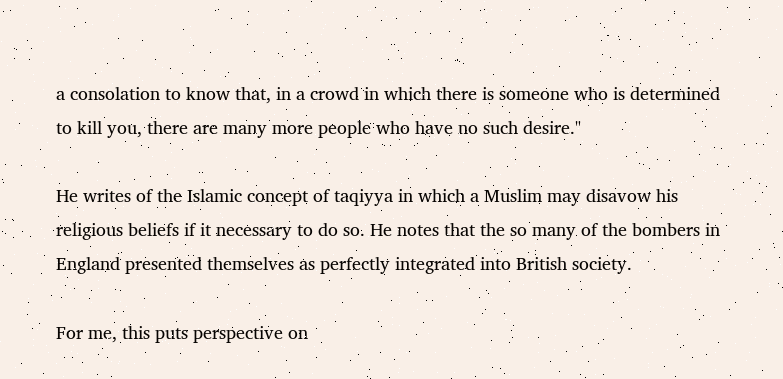a consolation to know that, in a crowd in which there is someone who is determined to kill you, there are many more people who have no such desire."

He writes of the Islamic concept of taqiyya in which a Muslim may disavow his religious beliefs if it necessary to do so. He notes that the so many of the bombers in England presented themselves as perfectly integrated into British society.

For me, this puts perspective on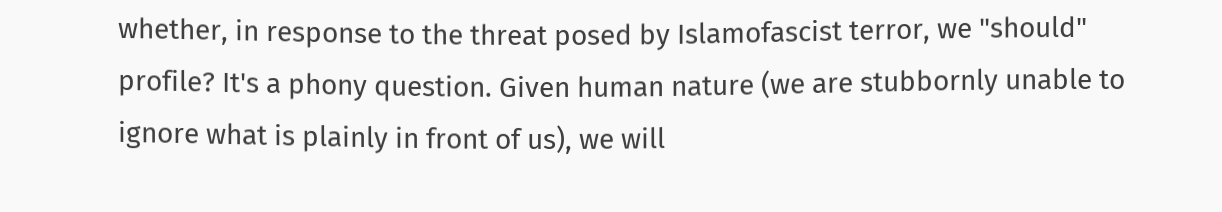whether, in response to the threat posed by Islamofascist terror, we "should" profile? It's a phony question. Given human nature (we are stubbornly unable to ignore what is plainly in front of us), we will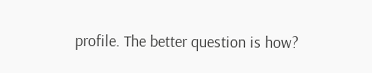profile. The better question is how?